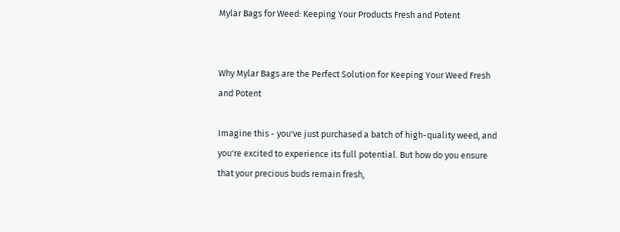Mylar Bags for Weed: Keeping Your Products Fresh and Potent


Why Mylar Bags are the Perfect Solution for Keeping Your Weed Fresh and Potent

Imagine this - you've just purchased a batch of high-quality weed, and you're excited to experience its full potential. But how do you ensure that your precious buds remain fresh,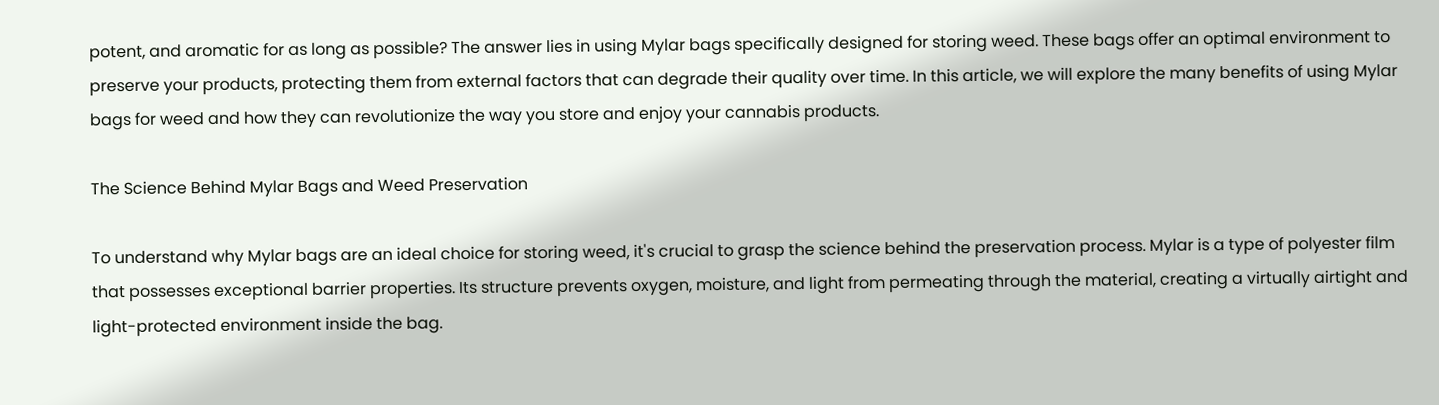potent, and aromatic for as long as possible? The answer lies in using Mylar bags specifically designed for storing weed. These bags offer an optimal environment to preserve your products, protecting them from external factors that can degrade their quality over time. In this article, we will explore the many benefits of using Mylar bags for weed and how they can revolutionize the way you store and enjoy your cannabis products.

The Science Behind Mylar Bags and Weed Preservation

To understand why Mylar bags are an ideal choice for storing weed, it's crucial to grasp the science behind the preservation process. Mylar is a type of polyester film that possesses exceptional barrier properties. Its structure prevents oxygen, moisture, and light from permeating through the material, creating a virtually airtight and light-protected environment inside the bag.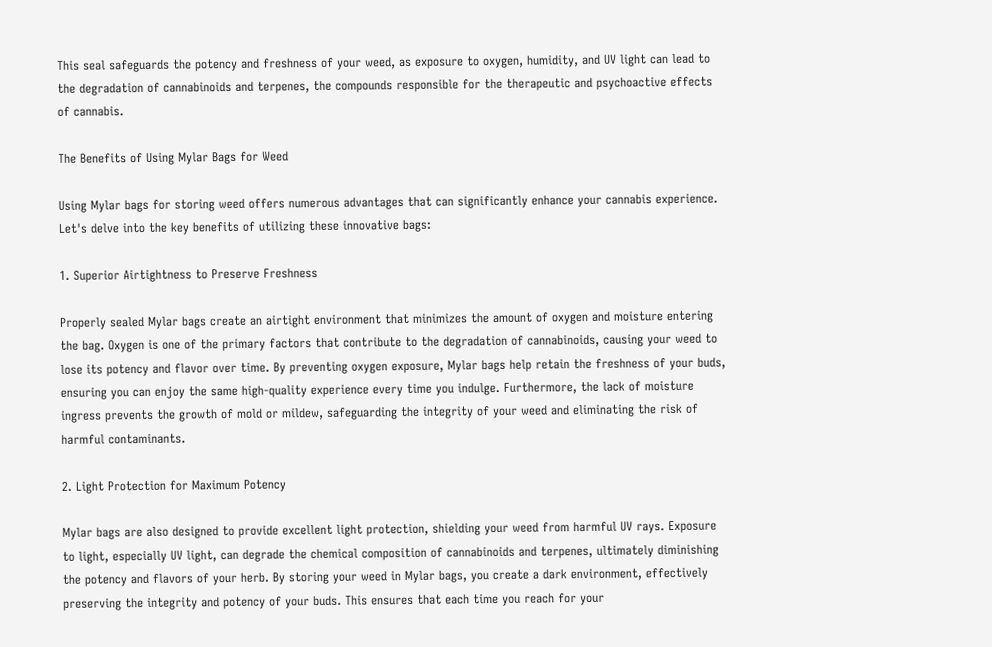This seal safeguards the potency and freshness of your weed, as exposure to oxygen, humidity, and UV light can lead to the degradation of cannabinoids and terpenes, the compounds responsible for the therapeutic and psychoactive effects of cannabis.

The Benefits of Using Mylar Bags for Weed

Using Mylar bags for storing weed offers numerous advantages that can significantly enhance your cannabis experience. Let's delve into the key benefits of utilizing these innovative bags:

1. Superior Airtightness to Preserve Freshness

Properly sealed Mylar bags create an airtight environment that minimizes the amount of oxygen and moisture entering the bag. Oxygen is one of the primary factors that contribute to the degradation of cannabinoids, causing your weed to lose its potency and flavor over time. By preventing oxygen exposure, Mylar bags help retain the freshness of your buds, ensuring you can enjoy the same high-quality experience every time you indulge. Furthermore, the lack of moisture ingress prevents the growth of mold or mildew, safeguarding the integrity of your weed and eliminating the risk of harmful contaminants.

2. Light Protection for Maximum Potency

Mylar bags are also designed to provide excellent light protection, shielding your weed from harmful UV rays. Exposure to light, especially UV light, can degrade the chemical composition of cannabinoids and terpenes, ultimately diminishing the potency and flavors of your herb. By storing your weed in Mylar bags, you create a dark environment, effectively preserving the integrity and potency of your buds. This ensures that each time you reach for your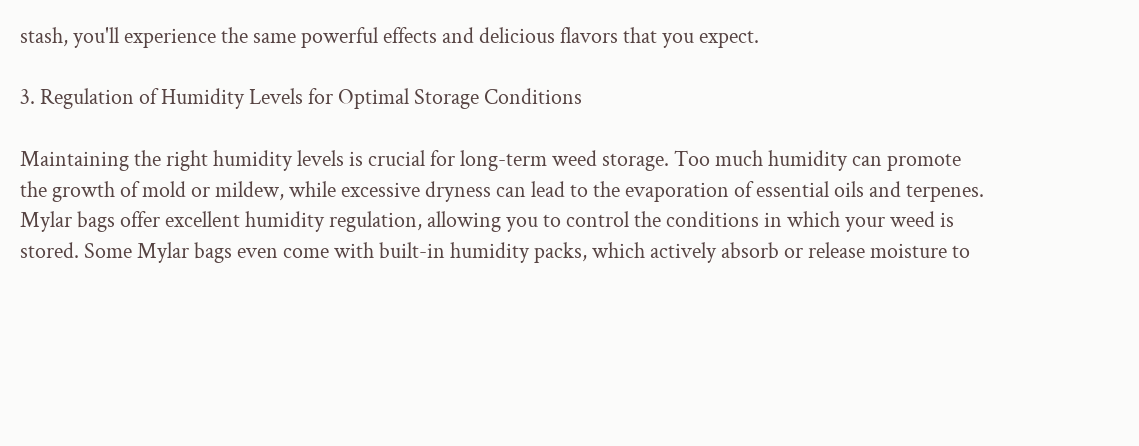stash, you'll experience the same powerful effects and delicious flavors that you expect.

3. Regulation of Humidity Levels for Optimal Storage Conditions

Maintaining the right humidity levels is crucial for long-term weed storage. Too much humidity can promote the growth of mold or mildew, while excessive dryness can lead to the evaporation of essential oils and terpenes. Mylar bags offer excellent humidity regulation, allowing you to control the conditions in which your weed is stored. Some Mylar bags even come with built-in humidity packs, which actively absorb or release moisture to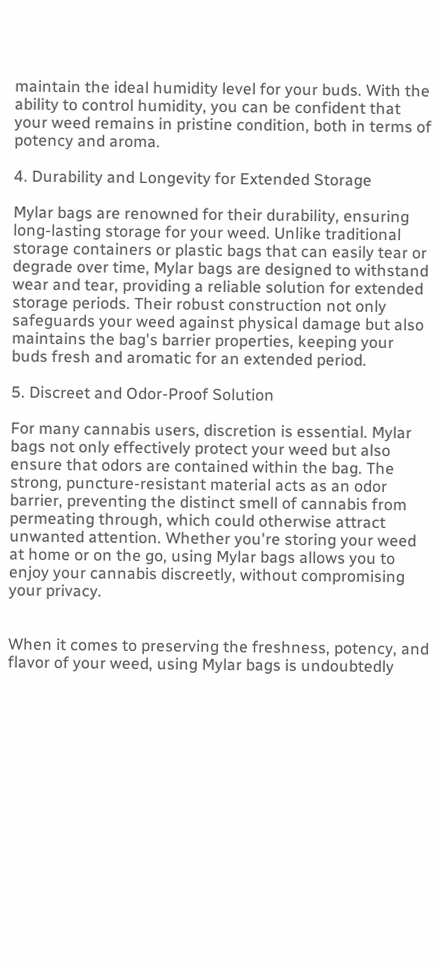maintain the ideal humidity level for your buds. With the ability to control humidity, you can be confident that your weed remains in pristine condition, both in terms of potency and aroma.

4. Durability and Longevity for Extended Storage

Mylar bags are renowned for their durability, ensuring long-lasting storage for your weed. Unlike traditional storage containers or plastic bags that can easily tear or degrade over time, Mylar bags are designed to withstand wear and tear, providing a reliable solution for extended storage periods. Their robust construction not only safeguards your weed against physical damage but also maintains the bag's barrier properties, keeping your buds fresh and aromatic for an extended period.

5. Discreet and Odor-Proof Solution

For many cannabis users, discretion is essential. Mylar bags not only effectively protect your weed but also ensure that odors are contained within the bag. The strong, puncture-resistant material acts as an odor barrier, preventing the distinct smell of cannabis from permeating through, which could otherwise attract unwanted attention. Whether you're storing your weed at home or on the go, using Mylar bags allows you to enjoy your cannabis discreetly, without compromising your privacy.


When it comes to preserving the freshness, potency, and flavor of your weed, using Mylar bags is undoubtedly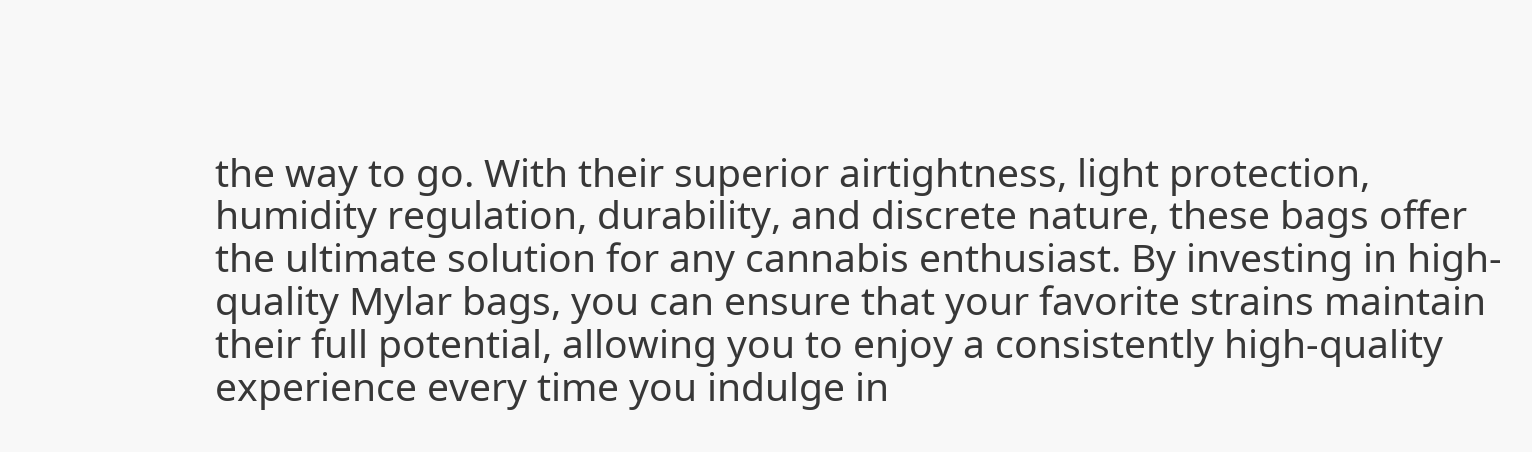the way to go. With their superior airtightness, light protection, humidity regulation, durability, and discrete nature, these bags offer the ultimate solution for any cannabis enthusiast. By investing in high-quality Mylar bags, you can ensure that your favorite strains maintain their full potential, allowing you to enjoy a consistently high-quality experience every time you indulge in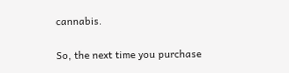cannabis.

So, the next time you purchase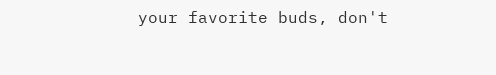your favorite buds, don't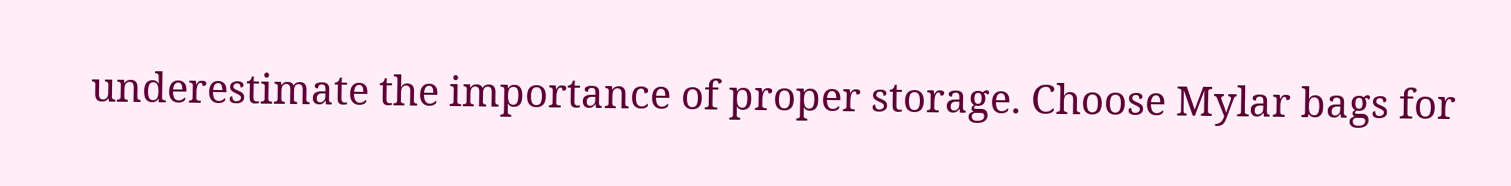underestimate the importance of proper storage. Choose Mylar bags for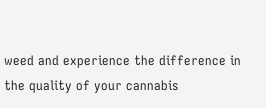weed and experience the difference in the quality of your cannabis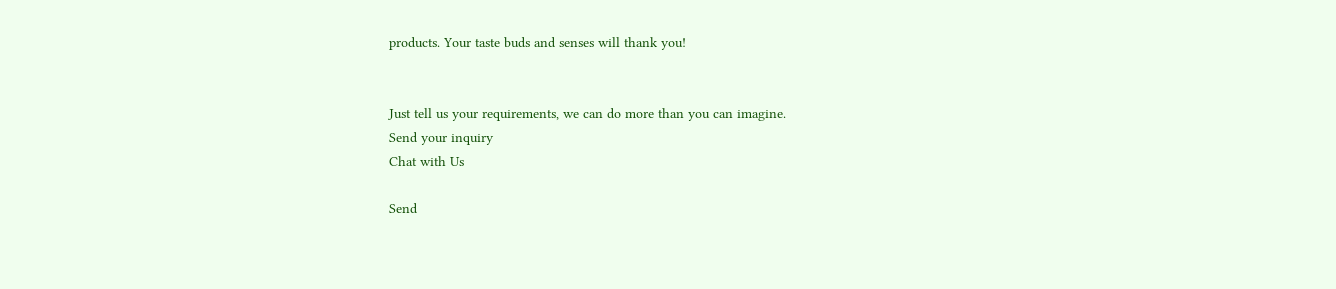products. Your taste buds and senses will thank you!


Just tell us your requirements, we can do more than you can imagine.
Send your inquiry
Chat with Us

Send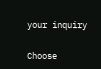your inquiry

Choose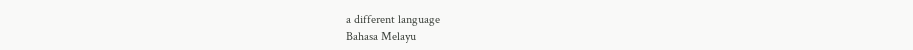a different language
Bahasa Melayu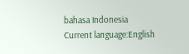bahasa Indonesia
Current language:English